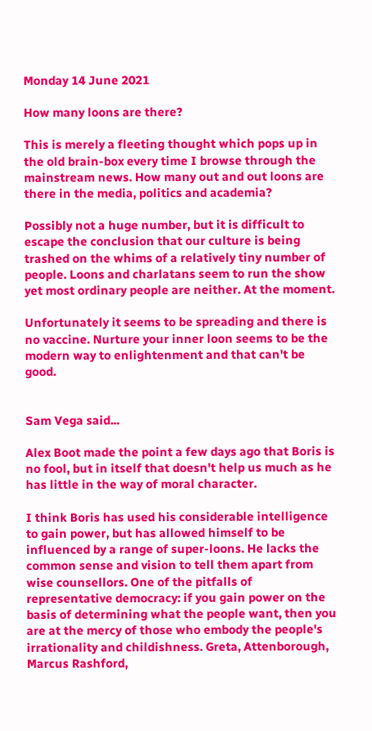Monday 14 June 2021

How many loons are there?

This is merely a fleeting thought which pops up in the old brain-box every time I browse through the mainstream news. How many out and out loons are there in the media, politics and academia?

Possibly not a huge number, but it is difficult to escape the conclusion that our culture is being trashed on the whims of a relatively tiny number of people. Loons and charlatans seem to run the show yet most ordinary people are neither. At the moment.

Unfortunately it seems to be spreading and there is no vaccine. Nurture your inner loon seems to be the modern way to enlightenment and that can't be good.


Sam Vega said...

Alex Boot made the point a few days ago that Boris is no fool, but in itself that doesn't help us much as he has little in the way of moral character.

I think Boris has used his considerable intelligence to gain power, but has allowed himself to be influenced by a range of super-loons. He lacks the common sense and vision to tell them apart from wise counsellors. One of the pitfalls of representative democracy: if you gain power on the basis of determining what the people want, then you are at the mercy of those who embody the people's irrationality and childishness. Greta, Attenborough, Marcus Rashford,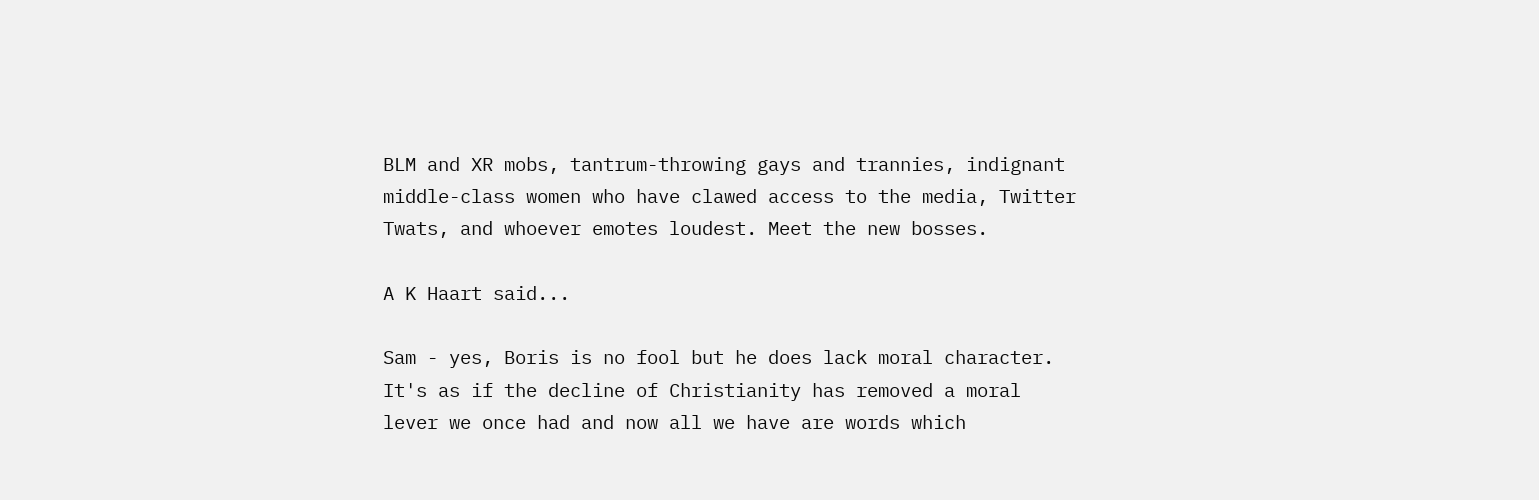BLM and XR mobs, tantrum-throwing gays and trannies, indignant middle-class women who have clawed access to the media, Twitter Twats, and whoever emotes loudest. Meet the new bosses.

A K Haart said...

Sam - yes, Boris is no fool but he does lack moral character. It's as if the decline of Christianity has removed a moral lever we once had and now all we have are words which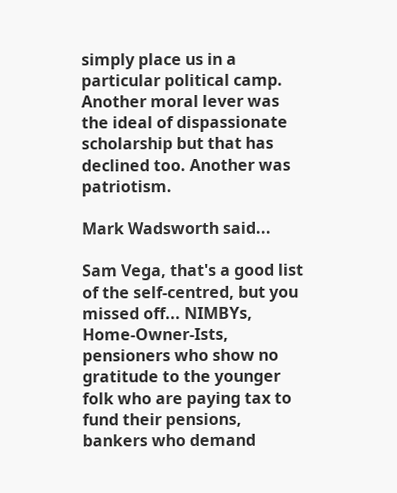simply place us in a particular political camp. Another moral lever was the ideal of dispassionate scholarship but that has declined too. Another was patriotism.

Mark Wadsworth said...

Sam Vega, that's a good list of the self-centred, but you missed off... NIMBYs, Home-Owner-Ists, pensioners who show no gratitude to the younger folk who are paying tax to fund their pensions, bankers who demand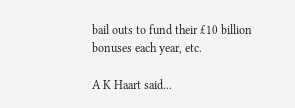bail outs to fund their £10 billion bonuses each year, etc.

A K Haart said...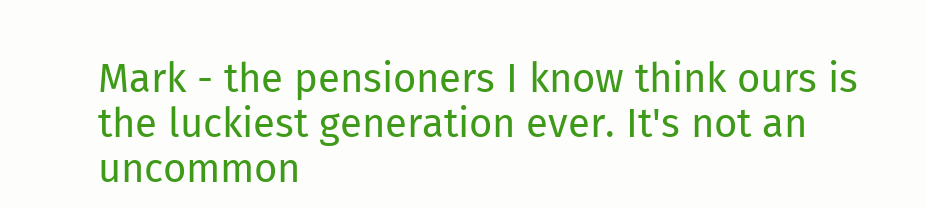Mark - the pensioners I know think ours is the luckiest generation ever. It's not an uncommon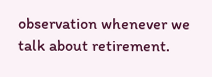observation whenever we talk about retirement.